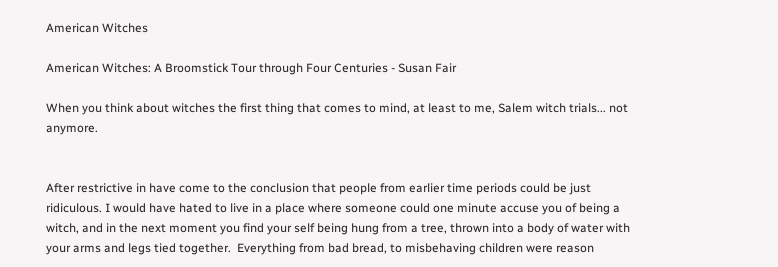American Witches

American Witches: A Broomstick Tour through Four Centuries - Susan Fair

When you think about witches the first thing that comes to mind, at least to me, Salem witch trials... not anymore.


After restrictive in have come to the conclusion that people from earlier time periods could be just ridiculous. I would have hated to live in a place where someone could one minute accuse you of being a witch, and in the next moment you find your self being hung from a tree, thrown into a body of water with your arms and legs tied together.  Everything from bad bread, to misbehaving children were reason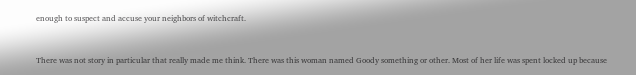enough to suspect and accuse your neighbors of witchcraft.


There was not story in particular that really made me think. There was this woman named Goody something or other. Most of her life was spent locked up because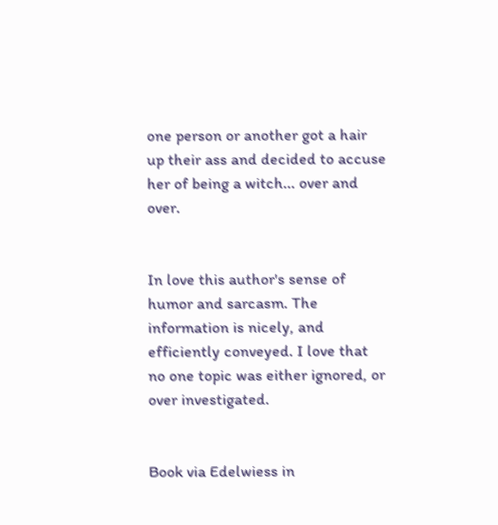one person or another got a hair up their ass and decided to accuse her of being a witch... over and over.


In love this author's sense of humor and sarcasm. The information is nicely, and efficiently conveyed. I love that no one topic was either ignored, or over investigated.


Book via Edelwiess in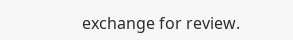exchange for review.